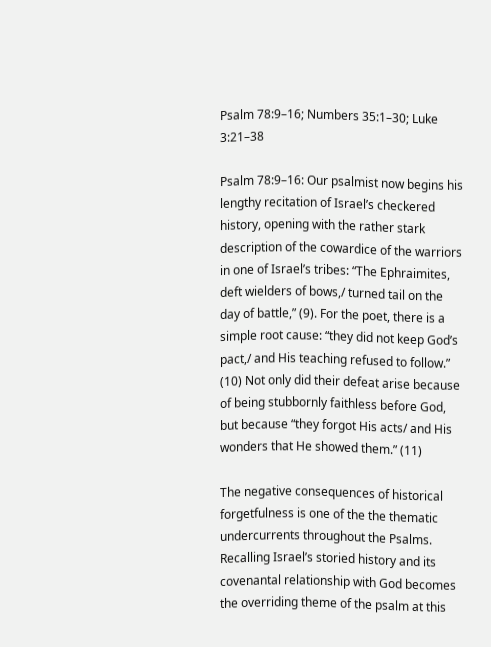Psalm 78:9–16; Numbers 35:1–30; Luke 3:21–38

Psalm 78:9–16: Our psalmist now begins his lengthy recitation of Israel’s checkered history, opening with the rather stark description of the cowardice of the warriors in one of Israel’s tribes: “The Ephraimites, deft wielders of bows,/ turned tail on the day of battle,” (9). For the poet, there is a simple root cause: “they did not keep God’s pact,/ and His teaching refused to follow.” (10) Not only did their defeat arise because of being stubbornly faithless before God, but because “they forgot His acts/ and His wonders that He showed them.” (11)

The negative consequences of historical forgetfulness is one of the the thematic undercurrents throughout the Psalms. Recalling Israel’s storied history and its covenantal relationship with God becomes the overriding theme of the psalm at this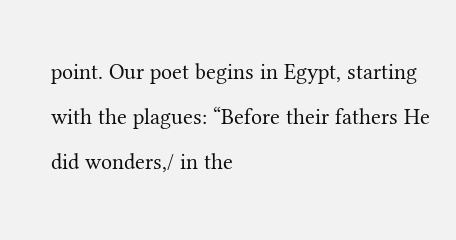point. Our poet begins in Egypt, starting with the plagues: “Before their fathers He did wonders,/ in the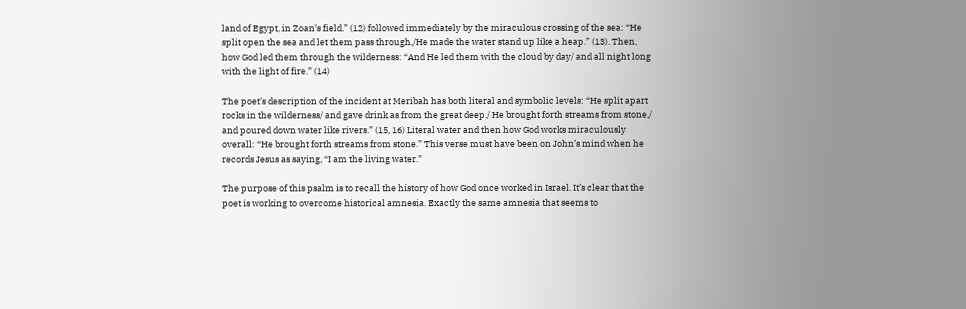land of Egypt, in Zoan’s field.” (12) followed immediately by the miraculous crossing of the sea: “He split open the sea and let them pass through,/He made the water stand up like a heap.” (13). Then, how God led them through the wilderness: “And He led them with the cloud by day/ and all night long with the light of fire.” (14)

The poet’s description of the incident at Meribah has both literal and symbolic levels: “He split apart rocks in the wilderness/ and gave drink as from the great deep./ He brought forth streams from stone,/ and poured down water like rivers.” (15, 16) Literal water and then how God works miraculously overall: “He brought forth streams from stone.” This verse must have been on John’s mind when he records Jesus as saying, “I am the living water.”

The purpose of this psalm is to recall the history of how God once worked in Israel. It’s clear that the poet is working to overcome historical amnesia. Exactly the same amnesia that seems to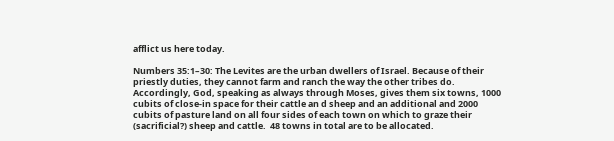afflict us here today.

Numbers 35:1–30: The Levites are the urban dwellers of Israel. Because of their priestly duties, they cannot farm and ranch the way the other tribes do. Accordingly, God, speaking as always through Moses, gives them six towns, 1000 cubits of close-in space for their cattle an d sheep and an additional and 2000 cubits of pasture land on all four sides of each town on which to graze their (sacrificial?) sheep and cattle.  48 towns in total are to be allocated.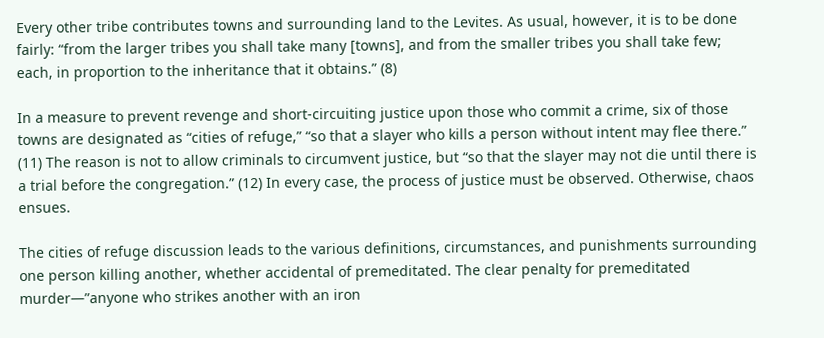Every other tribe contributes towns and surrounding land to the Levites. As usual, however, it is to be done fairly: “from the larger tribes you shall take many [towns], and from the smaller tribes you shall take few; each, in proportion to the inheritance that it obtains.” (8)

In a measure to prevent revenge and short-circuiting justice upon those who commit a crime, six of those towns are designated as “cities of refuge,” “so that a slayer who kills a person without intent may flee there.” (11) The reason is not to allow criminals to circumvent justice, but “so that the slayer may not die until there is a trial before the congregation.” (12) In every case, the process of justice must be observed. Otherwise, chaos ensues.

The cities of refuge discussion leads to the various definitions, circumstances, and punishments surrounding one person killing another, whether accidental of premeditated. The clear penalty for premeditated murder—”anyone who strikes another with an iron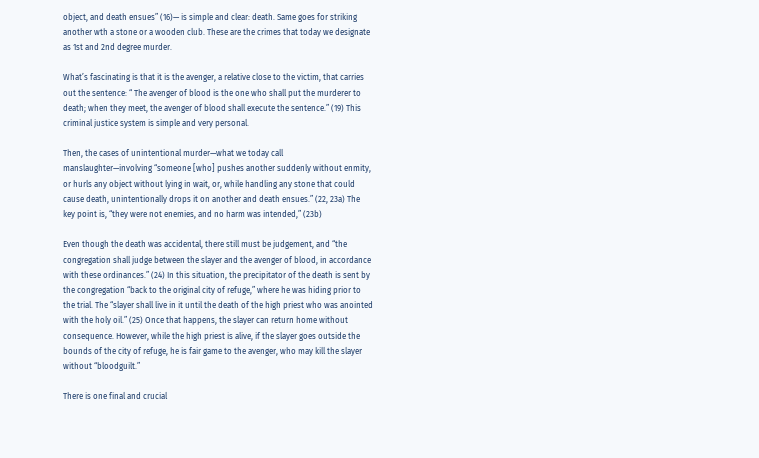object, and death ensues” (16)— is simple and clear: death. Same goes for striking another wth a stone or a wooden club. These are the crimes that today we designate as 1st and 2nd degree murder.

What’s fascinating is that it is the avenger, a relative close to the victim, that carries out the sentence: “ The avenger of blood is the one who shall put the murderer to death; when they meet, the avenger of blood shall execute the sentence.” (19) This criminal justice system is simple and very personal.

Then, the cases of unintentional murder—what we today call manslaughter—involving “someone [who] pushes another suddenly without enmity, or hurls any object without lying in wait, or, while handling any stone that could cause death, unintentionally drops it on another and death ensues.” (22, 23a) The key point is, “they were not enemies, and no harm was intended,” (23b)

Even though the death was accidental, there still must be judgement, and “the congregation shall judge between the slayer and the avenger of blood, in accordance with these ordinances.” (24) In this situation, the precipitator of the death is sent by the congregation “back to the original city of refuge,” where he was hiding prior to the trial. The “slayer shall live in it until the death of the high priest who was anointed with the holy oil.” (25) Once that happens, the slayer can return home without consequence. However, while the high priest is alive, if the slayer goes outside the bounds of the city of refuge, he is fair game to the avenger, who may kill the slayer without “bloodguilt.”

There is one final and crucial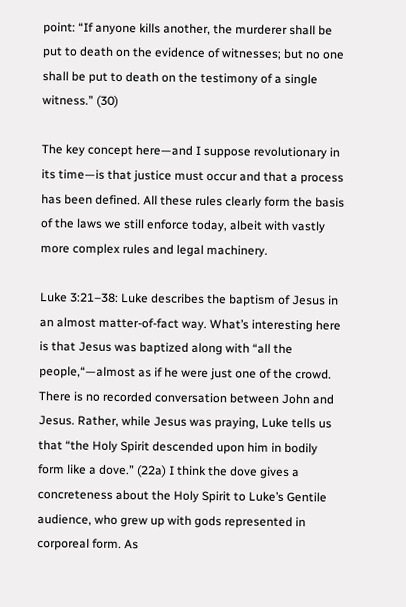point: “If anyone kills another, the murderer shall be put to death on the evidence of witnesses; but no one shall be put to death on the testimony of a single witness.” (30)

The key concept here—and I suppose revolutionary in its time—is that justice must occur and that a process has been defined. All these rules clearly form the basis of the laws we still enforce today, albeit with vastly more complex rules and legal machinery.

Luke 3:21–38: Luke describes the baptism of Jesus in an almost matter-of-fact way. What’s interesting here is that Jesus was baptized along with “all the people,“—almost as if he were just one of the crowd. There is no recorded conversation between John and Jesus. Rather, while Jesus was praying, Luke tells us that “the Holy Spirit descended upon him in bodily form like a dove.” (22a) I think the dove gives a concreteness about the Holy Spirit to Luke’s Gentile audience, who grew up with gods represented in corporeal form. As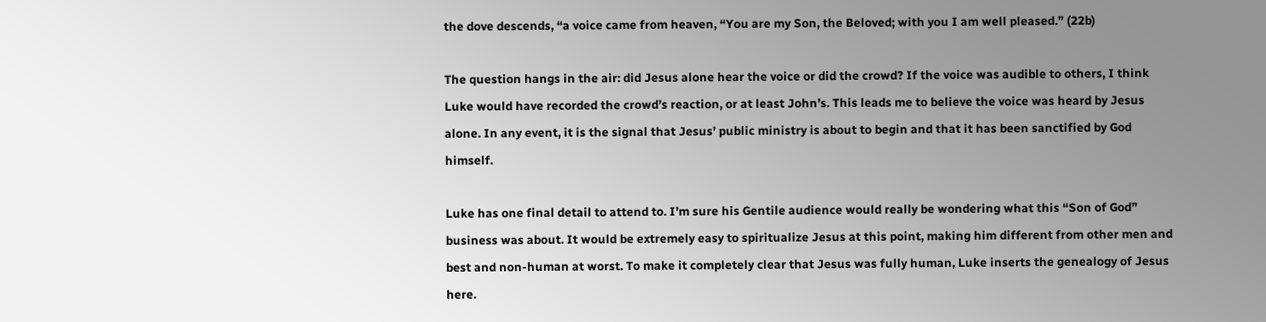the dove descends, “a voice came from heaven, “You are my Son, the Beloved; with you I am well pleased.” (22b)

The question hangs in the air: did Jesus alone hear the voice or did the crowd? If the voice was audible to others, I think Luke would have recorded the crowd’s reaction, or at least John’s. This leads me to believe the voice was heard by Jesus alone. In any event, it is the signal that Jesus’ public ministry is about to begin and that it has been sanctified by God himself.

Luke has one final detail to attend to. I’m sure his Gentile audience would really be wondering what this “Son of God” business was about. It would be extremely easy to spiritualize Jesus at this point, making him different from other men and best and non-human at worst. To make it completely clear that Jesus was fully human, Luke inserts the genealogy of Jesus here.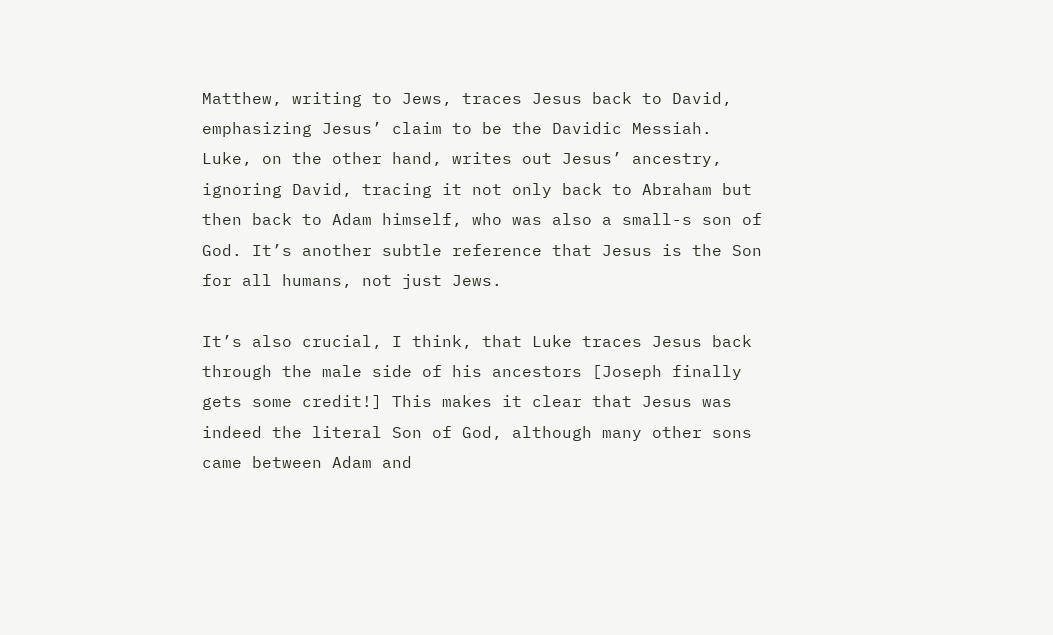Matthew, writing to Jews, traces Jesus back to David, emphasizing Jesus’ claim to be the Davidic Messiah. Luke, on the other hand, writes out Jesus’ ancestry, ignoring David, tracing it not only back to Abraham but then back to Adam himself, who was also a small-s son of God. It’s another subtle reference that Jesus is the Son for all humans, not just Jews.

It’s also crucial, I think, that Luke traces Jesus back through the male side of his ancestors [Joseph finally gets some credit!] This makes it clear that Jesus was indeed the literal Son of God, although many other sons came between Adam and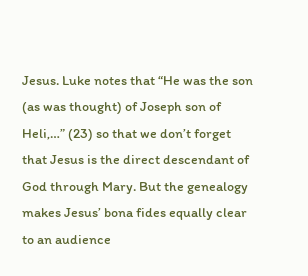Jesus. Luke notes that “He was the son (as was thought) of Joseph son of Heli,…” (23) so that we don’t forget that Jesus is the direct descendant of God through Mary. But the genealogy makes Jesus’ bona fides equally clear to an audience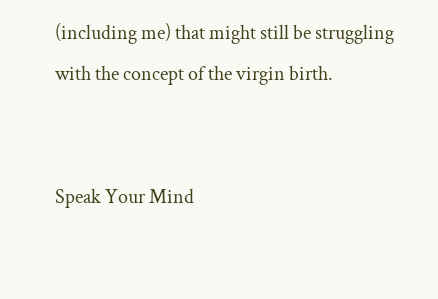(including me) that might still be struggling with the concept of the virgin birth.


Speak Your Mind